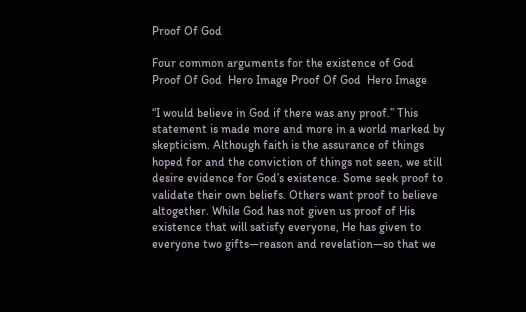Proof Of God

Four common arguments for the existence of God
Proof Of God  Hero Image Proof Of God  Hero Image

“I would believe in God if there was any proof.” This statement is made more and more in a world marked by skepticism. Although faith is the assurance of things hoped for and the conviction of things not seen, we still desire evidence for God’s existence. Some seek proof to validate their own beliefs. Others want proof to believe altogether. While God has not given us proof of His existence that will satisfy everyone, He has given to everyone two gifts—reason and revelation—so that we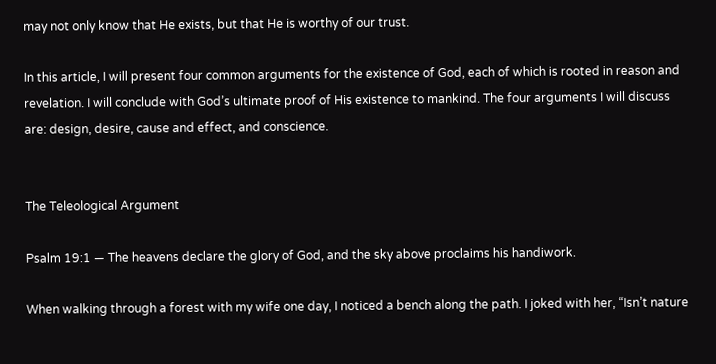may not only know that He exists, but that He is worthy of our trust.

In this article, I will present four common arguments for the existence of God, each of which is rooted in reason and revelation. I will conclude with God’s ultimate proof of His existence to mankind. The four arguments I will discuss are: design, desire, cause and effect, and conscience.


The Teleological Argument

Psalm 19:1 — The heavens declare the glory of God, and the sky above proclaims his handiwork.

When walking through a forest with my wife one day, I noticed a bench along the path. I joked with her, “Isn’t nature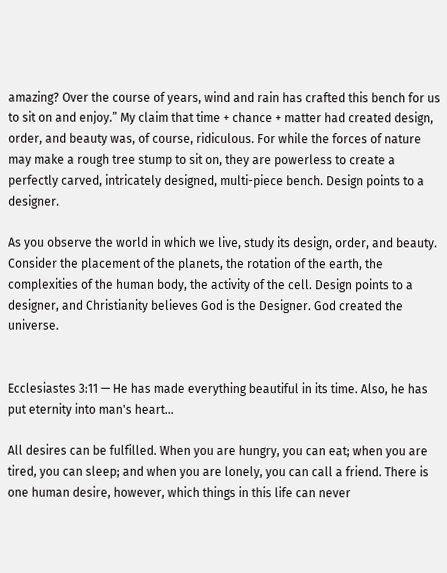amazing? Over the course of years, wind and rain has crafted this bench for us to sit on and enjoy.” My claim that time + chance + matter had created design, order, and beauty was, of course, ridiculous. For while the forces of nature may make a rough tree stump to sit on, they are powerless to create a perfectly carved, intricately designed, multi-piece bench. Design points to a designer.

As you observe the world in which we live, study its design, order, and beauty. Consider the placement of the planets, the rotation of the earth, the complexities of the human body, the activity of the cell. Design points to a designer, and Christianity believes God is the Designer. God created the universe.


Ecclesiastes 3:11 — He has made everything beautiful in its time. Also, he has put eternity into man's heart…

All desires can be fulfilled. When you are hungry, you can eat; when you are tired, you can sleep; and when you are lonely, you can call a friend. There is one human desire, however, which things in this life can never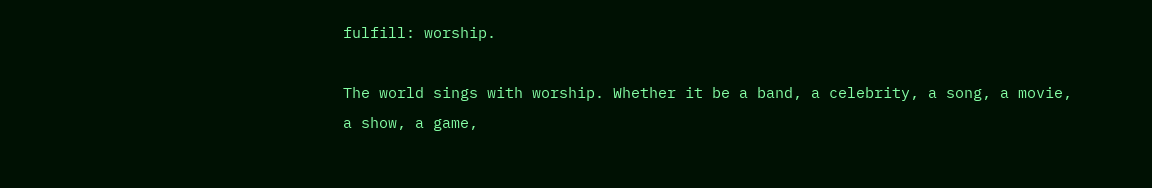fulfill: worship.

The world sings with worship. Whether it be a band, a celebrity, a song, a movie, a show, a game,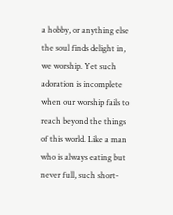a hobby, or anything else the soul finds delight in, we worship. Yet such adoration is incomplete when our worship fails to reach beyond the things of this world. Like a man who is always eating but never full, such short-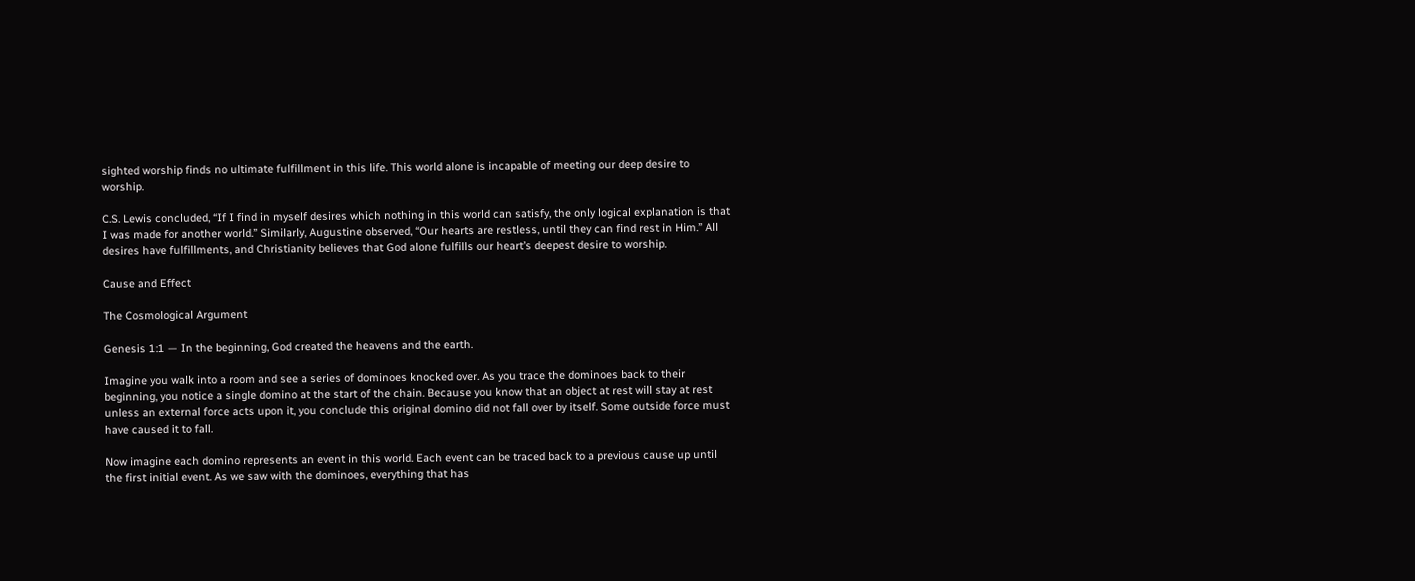sighted worship finds no ultimate fulfillment in this life. This world alone is incapable of meeting our deep desire to worship.

C.S. Lewis concluded, “If I find in myself desires which nothing in this world can satisfy, the only logical explanation is that I was made for another world.” Similarly, Augustine observed, “Our hearts are restless, until they can find rest in Him.” All desires have fulfillments, and Christianity believes that God alone fulfills our heart’s deepest desire to worship.

Cause and Effect

The Cosmological Argument

Genesis 1:1 — In the beginning, God created the heavens and the earth.

Imagine you walk into a room and see a series of dominoes knocked over. As you trace the dominoes back to their beginning, you notice a single domino at the start of the chain. Because you know that an object at rest will stay at rest unless an external force acts upon it, you conclude this original domino did not fall over by itself. Some outside force must have caused it to fall.

Now imagine each domino represents an event in this world. Each event can be traced back to a previous cause up until the first initial event. As we saw with the dominoes, everything that has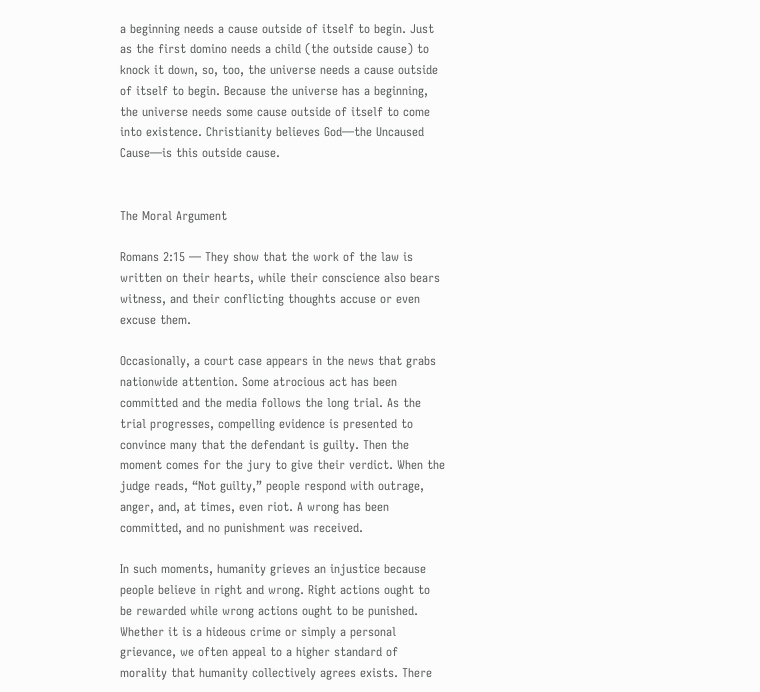a beginning needs a cause outside of itself to begin. Just as the first domino needs a child (the outside cause) to knock it down, so, too, the universe needs a cause outside of itself to begin. Because the universe has a beginning, the universe needs some cause outside of itself to come into existence. Christianity believes God—the Uncaused Cause—is this outside cause.


The Moral Argument

Romans 2:15 — They show that the work of the law is written on their hearts, while their conscience also bears witness, and their conflicting thoughts accuse or even excuse them.

Occasionally, a court case appears in the news that grabs nationwide attention. Some atrocious act has been committed and the media follows the long trial. As the trial progresses, compelling evidence is presented to convince many that the defendant is guilty. Then the moment comes for the jury to give their verdict. When the judge reads, “Not guilty,” people respond with outrage, anger, and, at times, even riot. A wrong has been committed, and no punishment was received.

In such moments, humanity grieves an injustice because people believe in right and wrong. Right actions ought to be rewarded while wrong actions ought to be punished. Whether it is a hideous crime or simply a personal grievance, we often appeal to a higher standard of morality that humanity collectively agrees exists. There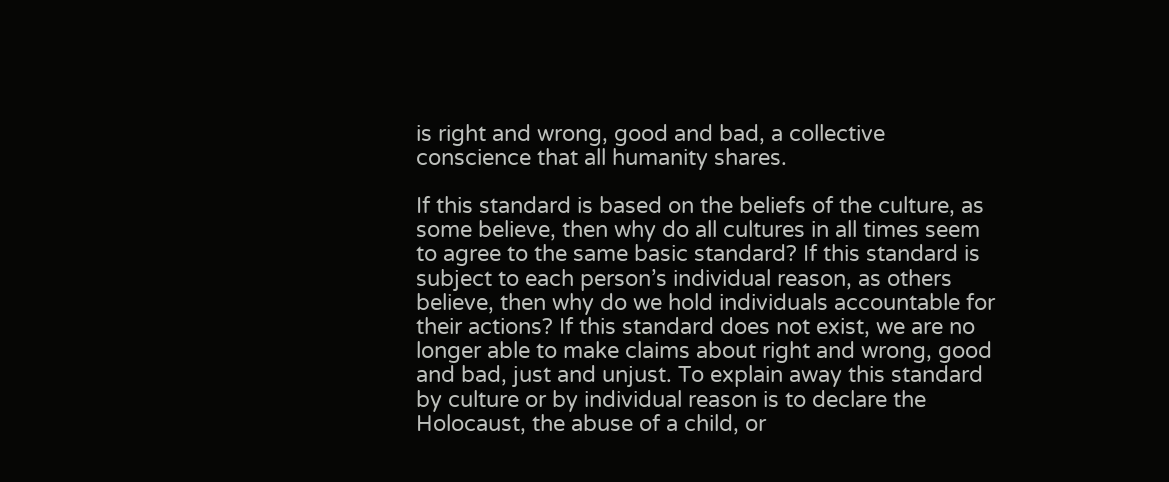is right and wrong, good and bad, a collective conscience that all humanity shares.

If this standard is based on the beliefs of the culture, as some believe, then why do all cultures in all times seem to agree to the same basic standard? If this standard is subject to each person’s individual reason, as others believe, then why do we hold individuals accountable for their actions? If this standard does not exist, we are no longer able to make claims about right and wrong, good and bad, just and unjust. To explain away this standard by culture or by individual reason is to declare the Holocaust, the abuse of a child, or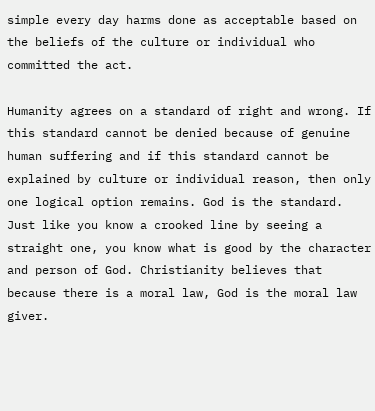simple every day harms done as acceptable based on the beliefs of the culture or individual who committed the act.

Humanity agrees on a standard of right and wrong. If this standard cannot be denied because of genuine human suffering and if this standard cannot be explained by culture or individual reason, then only one logical option remains. God is the standard. Just like you know a crooked line by seeing a straight one, you know what is good by the character and person of God. Christianity believes that because there is a moral law, God is the moral law giver.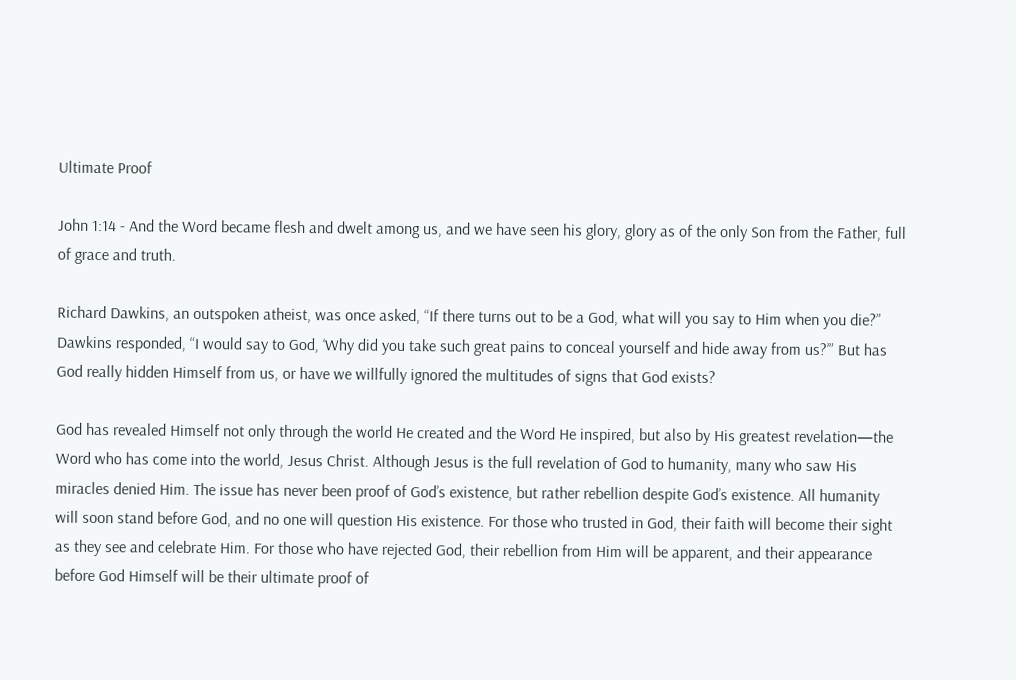Ultimate Proof

John 1:14 - And the Word became flesh and dwelt among us, and we have seen his glory, glory as of the only Son from the Father, full of grace and truth.

Richard Dawkins, an outspoken atheist, was once asked, “If there turns out to be a God, what will you say to Him when you die?” Dawkins responded, “I would say to God, ‘Why did you take such great pains to conceal yourself and hide away from us?’” But has God really hidden Himself from us, or have we willfully ignored the multitudes of signs that God exists?

God has revealed Himself not only through the world He created and the Word He inspired, but also by His greatest revelation—the Word who has come into the world, Jesus Christ. Although Jesus is the full revelation of God to humanity, many who saw His miracles denied Him. The issue has never been proof of God’s existence, but rather rebellion despite God’s existence. All humanity will soon stand before God, and no one will question His existence. For those who trusted in God, their faith will become their sight as they see and celebrate Him. For those who have rejected God, their rebellion from Him will be apparent, and their appearance before God Himself will be their ultimate proof of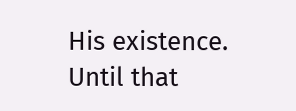His existence. Until that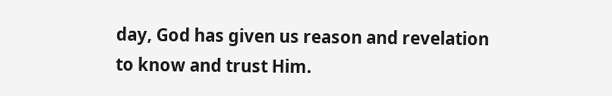day, God has given us reason and revelation to know and trust Him.